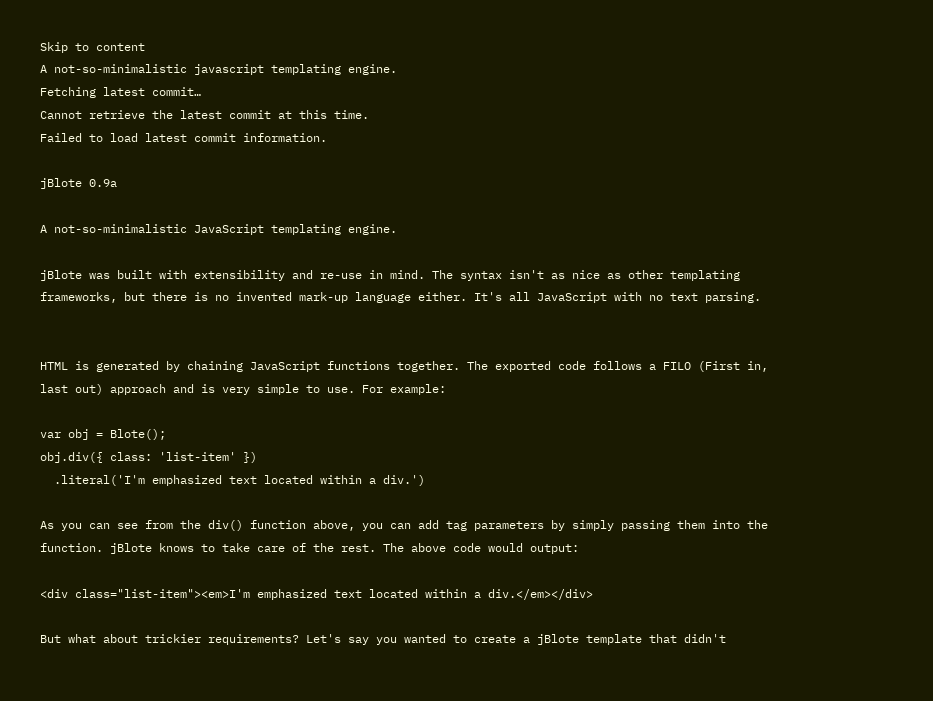Skip to content
A not-so-minimalistic javascript templating engine.
Fetching latest commit…
Cannot retrieve the latest commit at this time.
Failed to load latest commit information.

jBlote 0.9a

A not-so-minimalistic JavaScript templating engine.

jBlote was built with extensibility and re-use in mind. The syntax isn't as nice as other templating frameworks, but there is no invented mark-up language either. It's all JavaScript with no text parsing.


HTML is generated by chaining JavaScript functions together. The exported code follows a FILO (First in, last out) approach and is very simple to use. For example:

var obj = Blote();
obj.div({ class: 'list-item' })
  .literal('I'm emphasized text located within a div.')

As you can see from the div() function above, you can add tag parameters by simply passing them into the function. jBlote knows to take care of the rest. The above code would output:

<div class="list-item"><em>I'm emphasized text located within a div.</em></div>

But what about trickier requirements? Let's say you wanted to create a jBlote template that didn't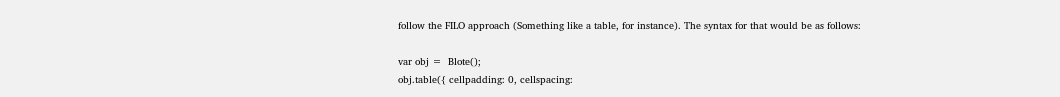follow the FILO approach (Something like a table, for instance). The syntax for that would be as follows:

var obj =  Blote();
obj.table({ cellpadding: 0, cellspacing: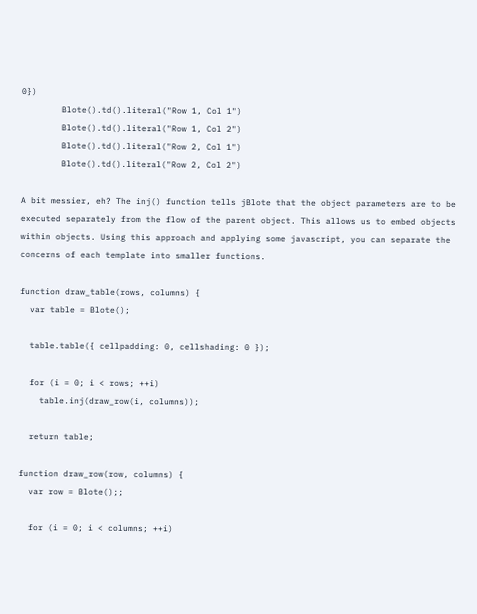0})
        Blote().td().literal("Row 1, Col 1")
        Blote().td().literal("Row 1, Col 2")
        Blote().td().literal("Row 2, Col 1")
        Blote().td().literal("Row 2, Col 2")

A bit messier, eh? The inj() function tells jBlote that the object parameters are to be executed separately from the flow of the parent object. This allows us to embed objects within objects. Using this approach and applying some javascript, you can separate the concerns of each template into smaller functions.

function draw_table(rows, columns) {
  var table = Blote();

  table.table({ cellpadding: 0, cellshading: 0 });

  for (i = 0; i < rows; ++i)
    table.inj(draw_row(i, columns));

  return table;

function draw_row(row, columns) {
  var row = Blote();;

  for (i = 0; i < columns; ++i)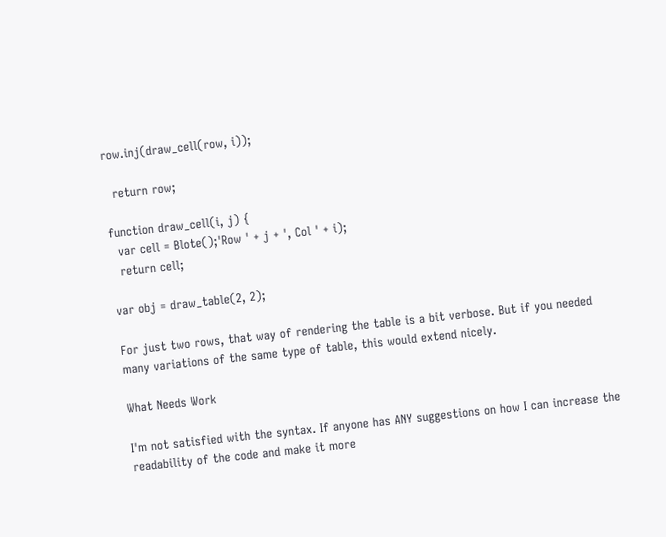row.inj(draw_cell(row, i));

  return row;

function draw_cell(i, j) {
  var cell = Blote();'Row ' + j + ', Col ' + i);
  return cell;

var obj = draw_table(2, 2);

For just two rows, that way of rendering the table is a bit verbose. But if you needed many variations of the same type of table, this would extend nicely.

What Needs Work

I'm not satisfied with the syntax. If anyone has ANY suggestions on how I can increase the readability of the code and make it more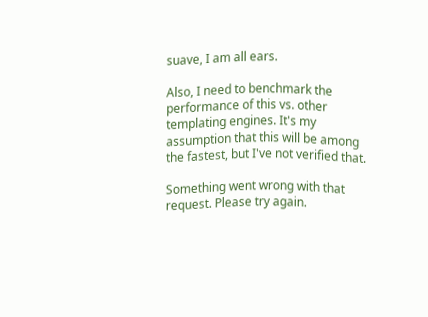suave, I am all ears.

Also, I need to benchmark the performance of this vs. other templating engines. It's my assumption that this will be among the fastest, but I've not verified that.

Something went wrong with that request. Please try again.